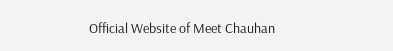Official Website of Meet Chauhan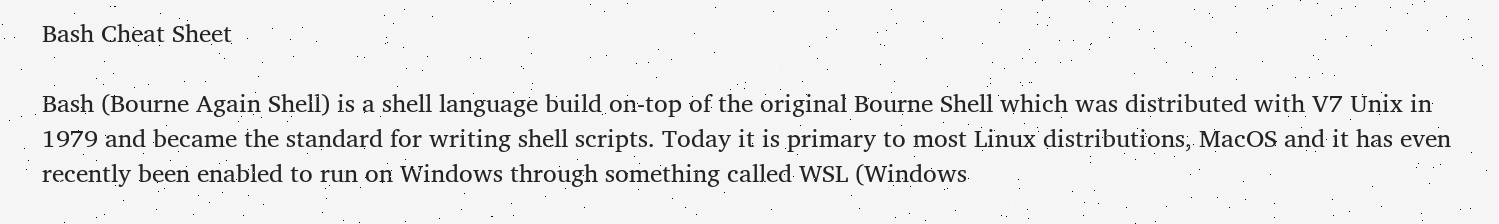Bash Cheat Sheet

Bash (Bourne Again Shell) is a shell language build on-top of the original Bourne Shell which was distributed with V7 Unix in 1979 and became the standard for writing shell scripts. Today it is primary to most Linux distributions, MacOS and it has even recently been enabled to run on Windows through something called WSL (Windows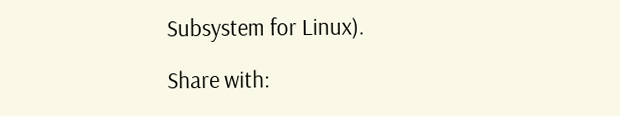Subsystem for Linux).

Share with: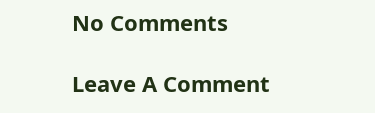No Comments

Leave A Comment